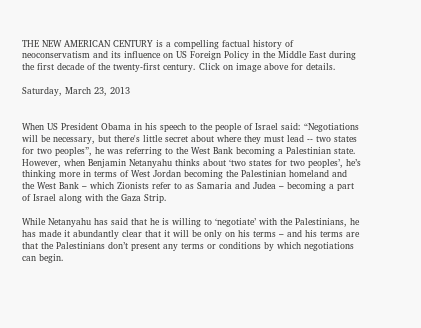THE NEW AMERICAN CENTURY is a compelling factual history of neoconservatism and its influence on US Foreign Policy in the Middle East during the first decade of the twenty-first century. Click on image above for details.

Saturday, March 23, 2013


When US President Obama in his speech to the people of Israel said: “Negotiations will be necessary, but there's little secret about where they must lead -- two states for two peoples”, he was referring to the West Bank becoming a Palestinian state. However, when Benjamin Netanyahu thinks about ‘two states for two peoples’, he’s thinking more in terms of West Jordan becoming the Palestinian homeland and the West Bank – which Zionists refer to as Samaria and Judea – becoming a part of Israel along with the Gaza Strip.

While Netanyahu has said that he is willing to ‘negotiate’ with the Palestinians, he has made it abundantly clear that it will be only on his terms – and his terms are that the Palestinians don’t present any terms or conditions by which negotiations can begin.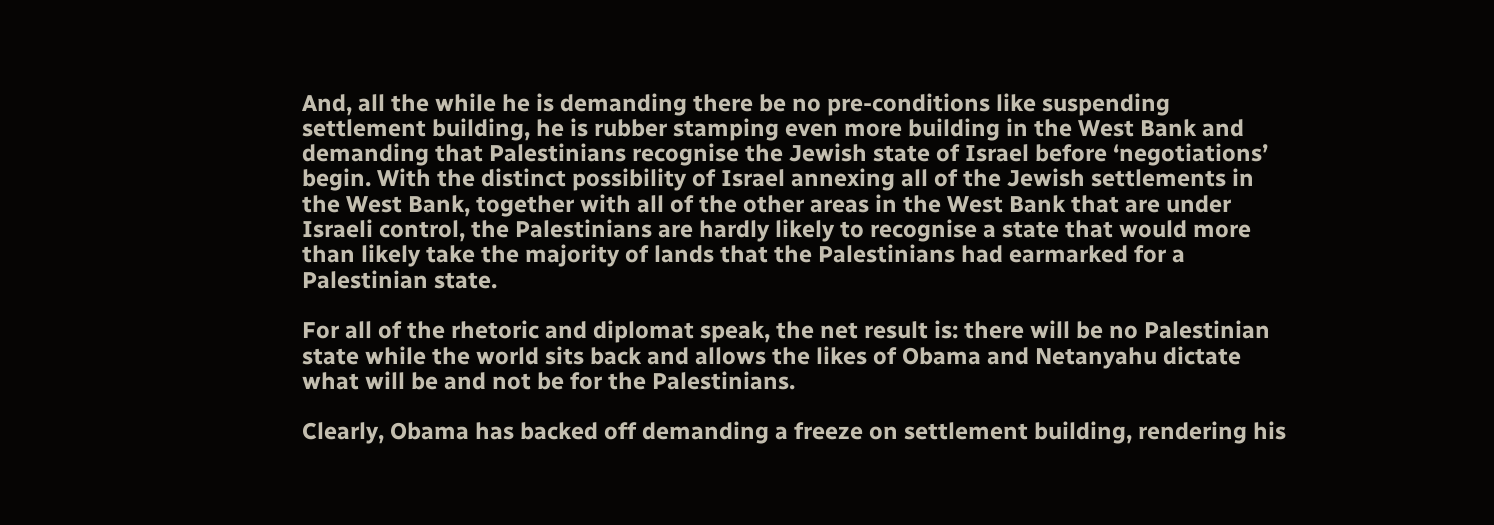And, all the while he is demanding there be no pre-conditions like suspending settlement building, he is rubber stamping even more building in the West Bank and demanding that Palestinians recognise the Jewish state of Israel before ‘negotiations’ begin. With the distinct possibility of Israel annexing all of the Jewish settlements in the West Bank, together with all of the other areas in the West Bank that are under Israeli control, the Palestinians are hardly likely to recognise a state that would more than likely take the majority of lands that the Palestinians had earmarked for a Palestinian state.

For all of the rhetoric and diplomat speak, the net result is: there will be no Palestinian state while the world sits back and allows the likes of Obama and Netanyahu dictate what will be and not be for the Palestinians.

Clearly, Obama has backed off demanding a freeze on settlement building, rendering his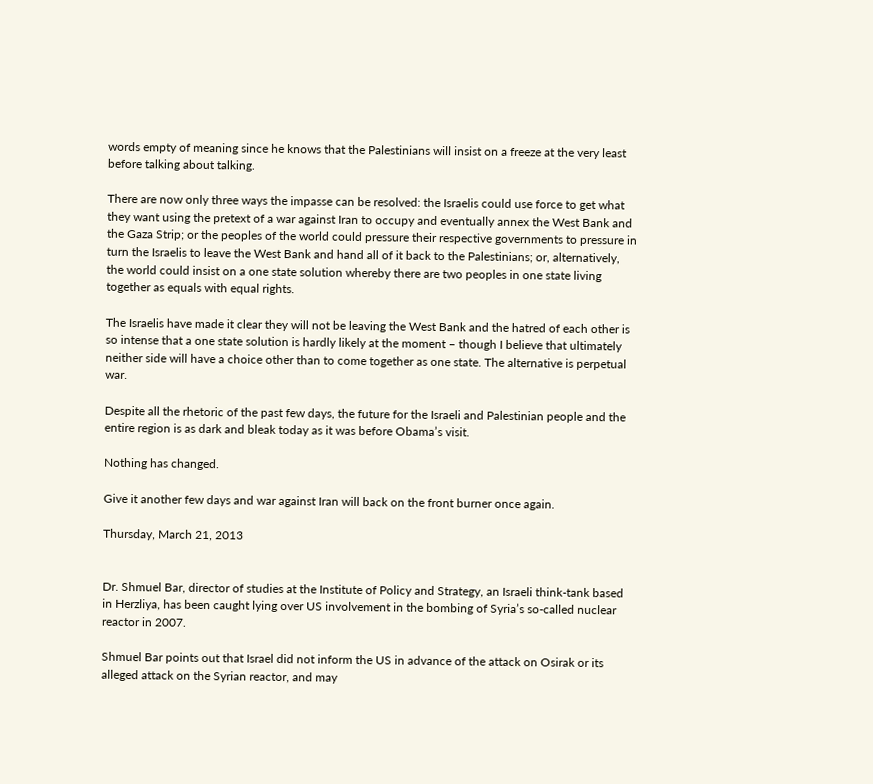words empty of meaning since he knows that the Palestinians will insist on a freeze at the very least before talking about talking.

There are now only three ways the impasse can be resolved: the Israelis could use force to get what they want using the pretext of a war against Iran to occupy and eventually annex the West Bank and the Gaza Strip; or the peoples of the world could pressure their respective governments to pressure in turn the Israelis to leave the West Bank and hand all of it back to the Palestinians; or, alternatively, the world could insist on a one state solution whereby there are two peoples in one state living together as equals with equal rights.

The Israelis have made it clear they will not be leaving the West Bank and the hatred of each other is so intense that a one state solution is hardly likely at the moment – though I believe that ultimately neither side will have a choice other than to come together as one state. The alternative is perpetual war.

Despite all the rhetoric of the past few days, the future for the Israeli and Palestinian people and the entire region is as dark and bleak today as it was before Obama’s visit.

Nothing has changed.

Give it another few days and war against Iran will back on the front burner once again.

Thursday, March 21, 2013


Dr. Shmuel Bar, director of studies at the Institute of Policy and Strategy, an Israeli think-tank based in Herzliya, has been caught lying over US involvement in the bombing of Syria’s so-called nuclear reactor in 2007.

Shmuel Bar points out that Israel did not inform the US in advance of the attack on Osirak or its alleged attack on the Syrian reactor, and may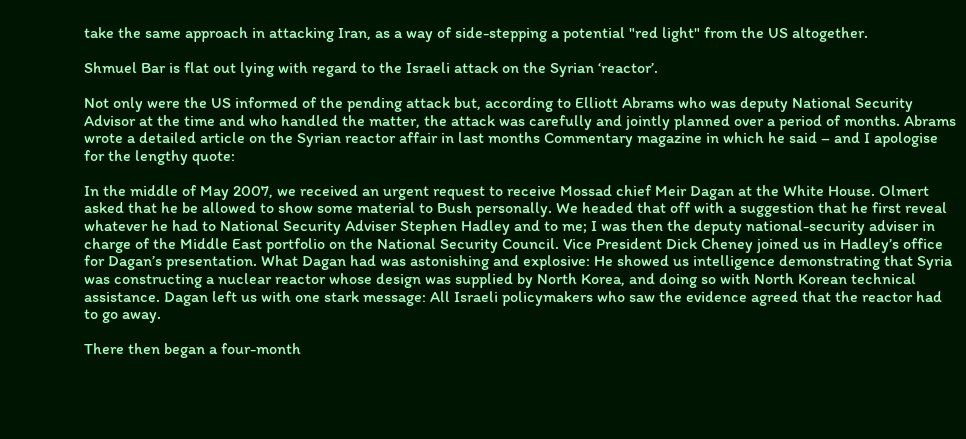take the same approach in attacking Iran, as a way of side-stepping a potential "red light" from the US altogether.

Shmuel Bar is flat out lying with regard to the Israeli attack on the Syrian ‘reactor’.

Not only were the US informed of the pending attack but, according to Elliott Abrams who was deputy National Security Advisor at the time and who handled the matter, the attack was carefully and jointly planned over a period of months. Abrams wrote a detailed article on the Syrian reactor affair in last months Commentary magazine in which he said – and I apologise for the lengthy quote:

In the middle of May 2007, we received an urgent request to receive Mossad chief Meir Dagan at the White House. Olmert asked that he be allowed to show some material to Bush personally. We headed that off with a suggestion that he first reveal whatever he had to National Security Adviser Stephen Hadley and to me; I was then the deputy national-security adviser in charge of the Middle East portfolio on the National Security Council. Vice President Dick Cheney joined us in Hadley’s office for Dagan’s presentation. What Dagan had was astonishing and explosive: He showed us intelligence demonstrating that Syria was constructing a nuclear reactor whose design was supplied by North Korea, and doing so with North Korean technical assistance. Dagan left us with one stark message: All Israeli policymakers who saw the evidence agreed that the reactor had to go away.

There then began a four-month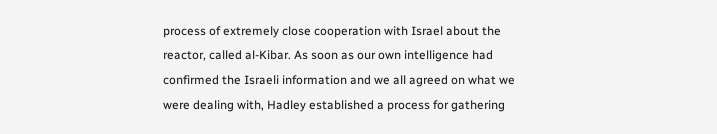process of extremely close cooperation with Israel about the reactor, called al-Kibar. As soon as our own intelligence had confirmed the Israeli information and we all agreed on what we were dealing with, Hadley established a process for gathering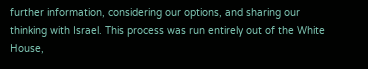further information, considering our options, and sharing our thinking with Israel. This process was run entirely out of the White House,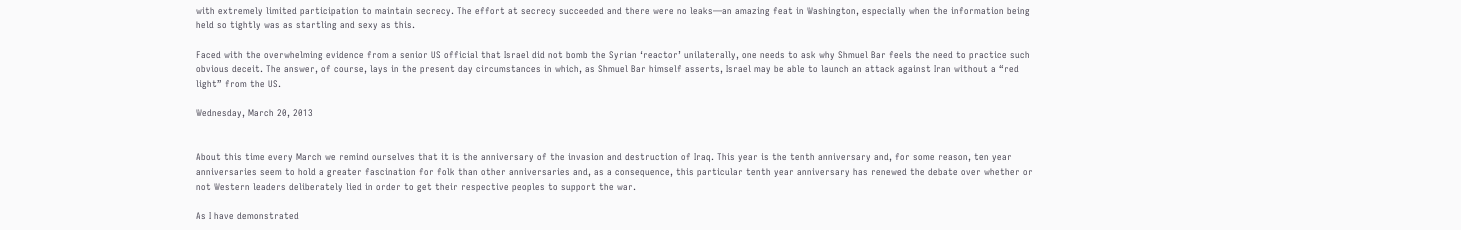with extremely limited participation to maintain secrecy. The effort at secrecy succeeded and there were no leaks—an amazing feat in Washington, especially when the information being held so tightly was as startling and sexy as this.

Faced with the overwhelming evidence from a senior US official that Israel did not bomb the Syrian ‘reactor’ unilaterally, one needs to ask why Shmuel Bar feels the need to practice such obvious deceit. The answer, of course, lays in the present day circumstances in which, as Shmuel Bar himself asserts, Israel may be able to launch an attack against Iran without a “red light” from the US.

Wednesday, March 20, 2013


About this time every March we remind ourselves that it is the anniversary of the invasion and destruction of Iraq. This year is the tenth anniversary and, for some reason, ten year anniversaries seem to hold a greater fascination for folk than other anniversaries and, as a consequence, this particular tenth year anniversary has renewed the debate over whether or not Western leaders deliberately lied in order to get their respective peoples to support the war.

As I have demonstrated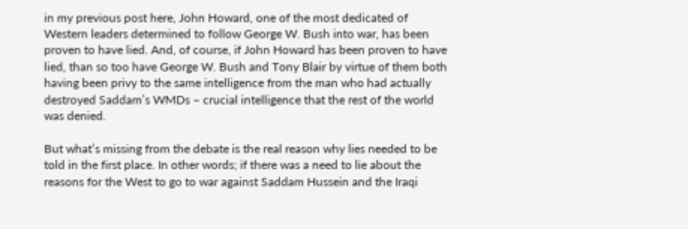in my previous post here, John Howard, one of the most dedicated of Western leaders determined to follow George W. Bush into war, has been proven to have lied. And, of course, if John Howard has been proven to have lied, than so too have George W. Bush and Tony Blair by virtue of them both having been privy to the same intelligence from the man who had actually destroyed Saddam’s WMDs – crucial intelligence that the rest of the world was denied.

But what’s missing from the debate is the real reason why lies needed to be told in the first place. In other words; if there was a need to lie about the reasons for the West to go to war against Saddam Hussein and the Iraqi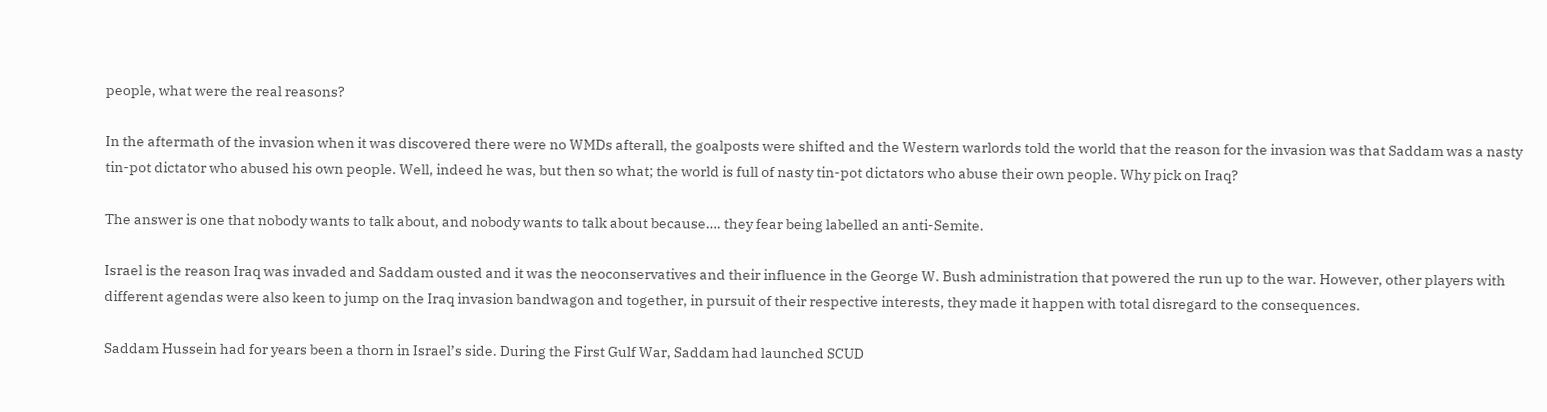people, what were the real reasons?

In the aftermath of the invasion when it was discovered there were no WMDs afterall, the goalposts were shifted and the Western warlords told the world that the reason for the invasion was that Saddam was a nasty tin-pot dictator who abused his own people. Well, indeed he was, but then so what; the world is full of nasty tin-pot dictators who abuse their own people. Why pick on Iraq?

The answer is one that nobody wants to talk about, and nobody wants to talk about because…. they fear being labelled an anti-Semite.

Israel is the reason Iraq was invaded and Saddam ousted and it was the neoconservatives and their influence in the George W. Bush administration that powered the run up to the war. However, other players with different agendas were also keen to jump on the Iraq invasion bandwagon and together, in pursuit of their respective interests, they made it happen with total disregard to the consequences.

Saddam Hussein had for years been a thorn in Israel’s side. During the First Gulf War, Saddam had launched SCUD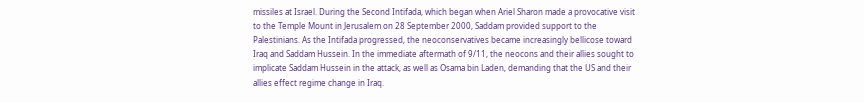missiles at Israel. During the Second Intifada, which began when Ariel Sharon made a provocative visit to the Temple Mount in Jerusalem on 28 September 2000, Saddam provided support to the Palestinians. As the Intifada progressed, the neoconservatives became increasingly bellicose toward Iraq and Saddam Hussein. In the immediate aftermath of 9/11, the neocons and their allies sought to implicate Saddam Hussein in the attack, as well as Osama bin Laden, demanding that the US and their allies effect regime change in Iraq.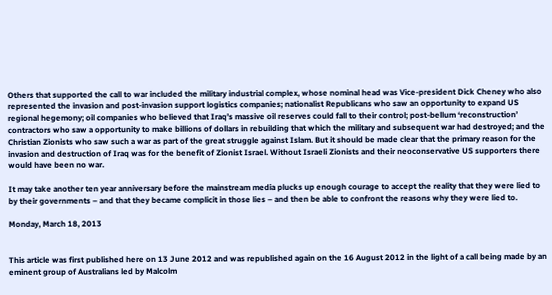Others that supported the call to war included the military industrial complex, whose nominal head was Vice-president Dick Cheney who also represented the invasion and post-invasion support logistics companies; nationalist Republicans who saw an opportunity to expand US regional hegemony; oil companies who believed that Iraq’s massive oil reserves could fall to their control; post-bellum ‘reconstruction’ contractors who saw a opportunity to make billions of dollars in rebuilding that which the military and subsequent war had destroyed; and the Christian Zionists who saw such a war as part of the great struggle against Islam. But it should be made clear that the primary reason for the invasion and destruction of Iraq was for the benefit of Zionist Israel. Without Israeli Zionists and their neoconservative US supporters there would have been no war.

It may take another ten year anniversary before the mainstream media plucks up enough courage to accept the reality that they were lied to by their governments – and that they became complicit in those lies – and then be able to confront the reasons why they were lied to.

Monday, March 18, 2013


This article was first published here on 13 June 2012 and was republished again on the 16 August 2012 in the light of a call being made by an eminent group of Australians led by Malcolm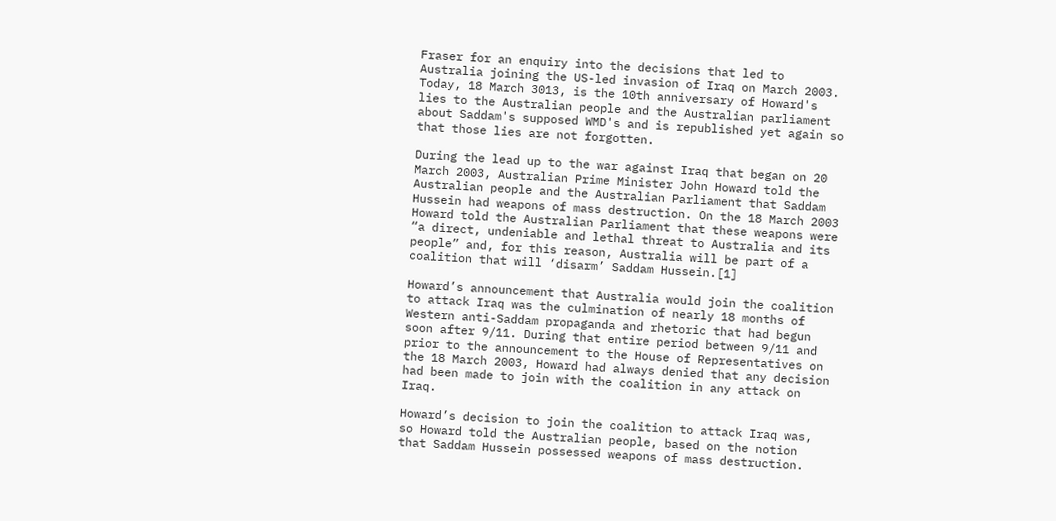Fraser for an enquiry into the decisions that led to Australia joining the US-led invasion of Iraq on March 2003. Today, 18 March 3013, is the 10th anniversary of Howard's lies to the Australian people and the Australian parliament about Saddam's supposed WMD's and is republished yet again so that those lies are not forgotten.

During the lead up to the war against Iraq that began on 20 March 2003, Australian Prime Minister John Howard told the Australian people and the Australian Parliament that Saddam Hussein had weapons of mass destruction. On the 18 March 2003 Howard told the Australian Parliament that these weapons were “a direct, undeniable and lethal threat to Australia and its people” and, for this reason, Australia will be part of a coalition that will ‘disarm’ Saddam Hussein.[1]

Howard’s announcement that Australia would join the coalition to attack Iraq was the culmination of nearly 18 months of Western anti-Saddam propaganda and rhetoric that had begun soon after 9/11. During that entire period between 9/11 and prior to the announcement to the House of Representatives on the 18 March 2003, Howard had always denied that any decision had been made to join with the coalition in any attack on Iraq.

Howard’s decision to join the coalition to attack Iraq was, so Howard told the Australian people, based on the notion that Saddam Hussein possessed weapons of mass destruction.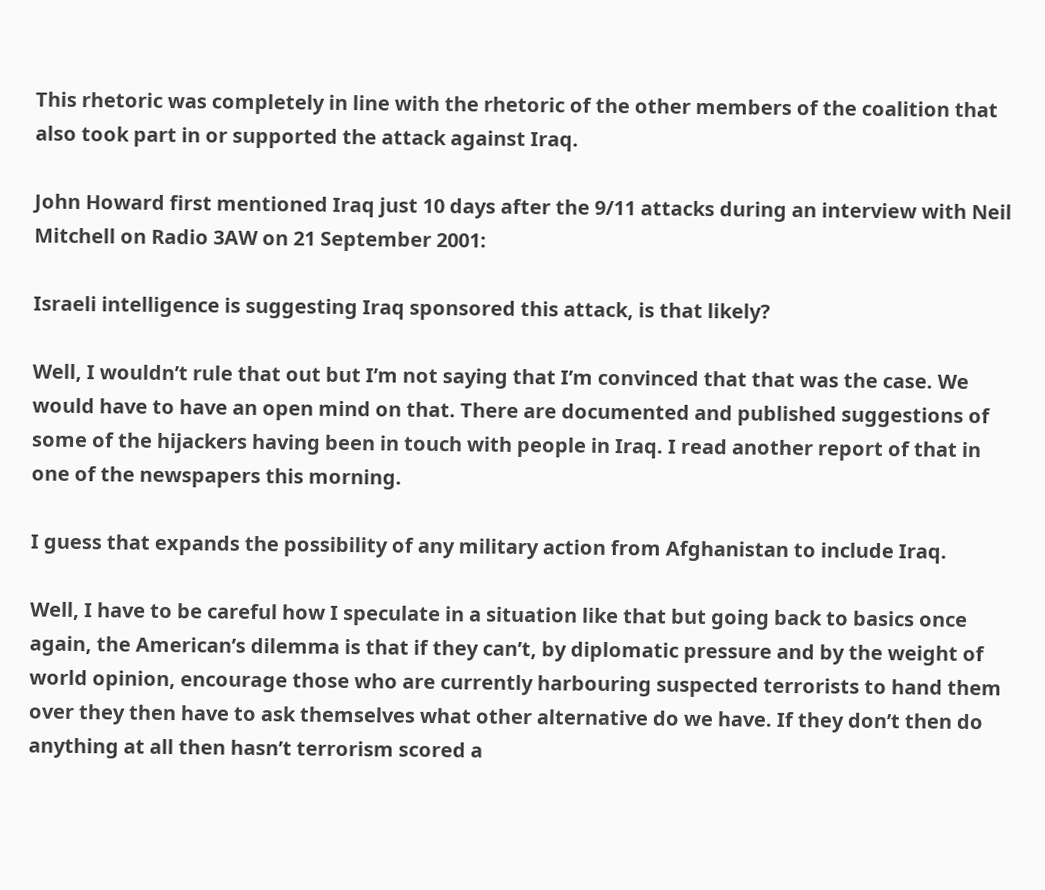This rhetoric was completely in line with the rhetoric of the other members of the coalition that also took part in or supported the attack against Iraq.

John Howard first mentioned Iraq just 10 days after the 9/11 attacks during an interview with Neil Mitchell on Radio 3AW on 21 September 2001:

Israeli intelligence is suggesting Iraq sponsored this attack, is that likely?

Well, I wouldn’t rule that out but I’m not saying that I’m convinced that that was the case. We would have to have an open mind on that. There are documented and published suggestions of some of the hijackers having been in touch with people in Iraq. I read another report of that in one of the newspapers this morning.

I guess that expands the possibility of any military action from Afghanistan to include Iraq.

Well, I have to be careful how I speculate in a situation like that but going back to basics once again, the American’s dilemma is that if they can’t, by diplomatic pressure and by the weight of world opinion, encourage those who are currently harbouring suspected terrorists to hand them over they then have to ask themselves what other alternative do we have. If they don’t then do anything at all then hasn’t terrorism scored a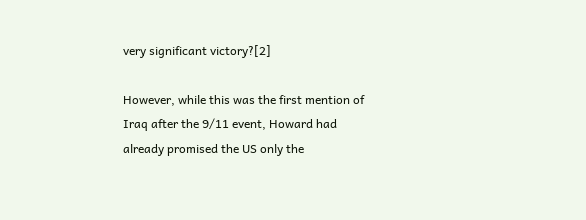very significant victory?[2]

However, while this was the first mention of Iraq after the 9/11 event, Howard had already promised the US only the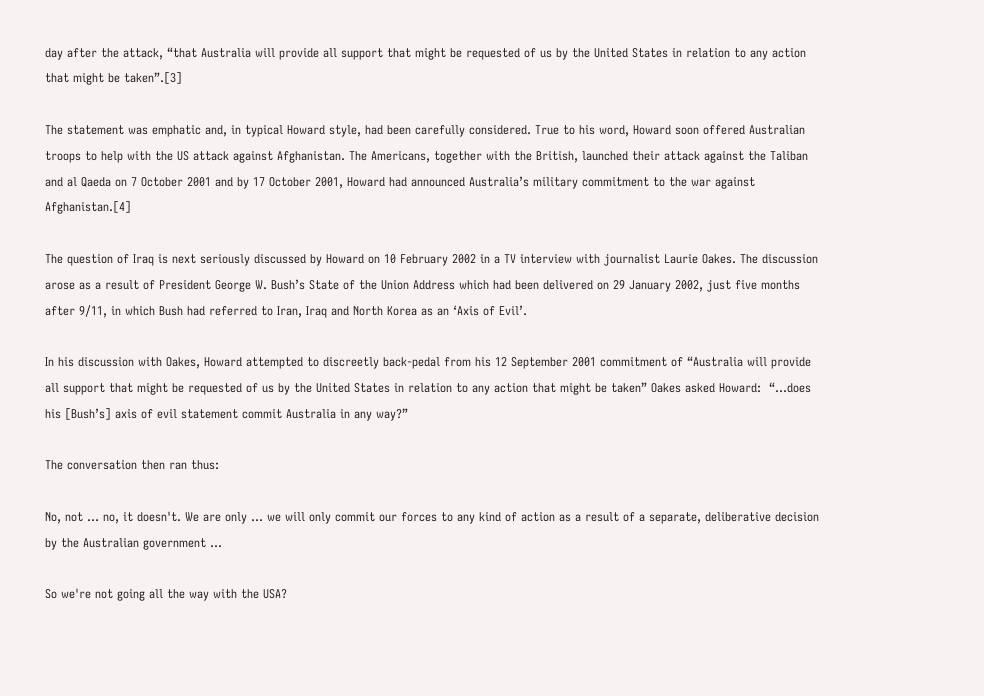day after the attack, “that Australia will provide all support that might be requested of us by the United States in relation to any action that might be taken”.[3]

The statement was emphatic and, in typical Howard style, had been carefully considered. True to his word, Howard soon offered Australian troops to help with the US attack against Afghanistan. The Americans, together with the British, launched their attack against the Taliban and al Qaeda on 7 October 2001 and by 17 October 2001, Howard had announced Australia’s military commitment to the war against Afghanistan.[4]

The question of Iraq is next seriously discussed by Howard on 10 February 2002 in a TV interview with journalist Laurie Oakes. The discussion arose as a result of President George W. Bush’s State of the Union Address which had been delivered on 29 January 2002, just five months after 9/11, in which Bush had referred to Iran, Iraq and North Korea as an ‘Axis of Evil’.

In his discussion with Oakes, Howard attempted to discreetly back-pedal from his 12 September 2001 commitment of “Australia will provide all support that might be requested of us by the United States in relation to any action that might be taken” Oakes asked Howard:  “…does his [Bush’s] axis of evil statement commit Australia in any way?”

The conversation then ran thus:

No, not ... no, it doesn't. We are only ... we will only commit our forces to any kind of action as a result of a separate, deliberative decision by the Australian government ...

So we're not going all the way with the USA?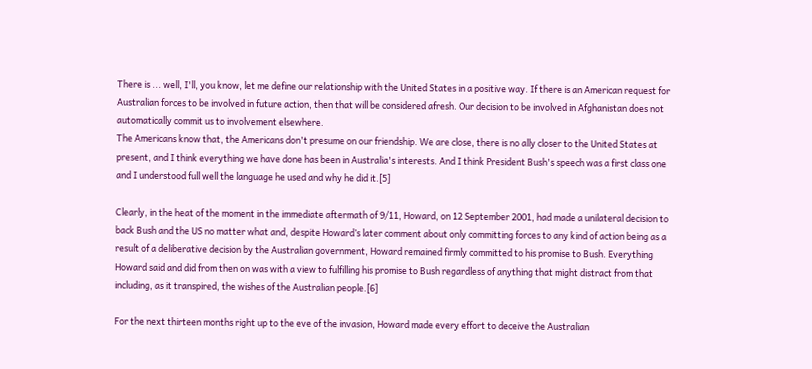There is ... well, I'll, you know, let me define our relationship with the United States in a positive way. If there is an American request for Australian forces to be involved in future action, then that will be considered afresh. Our decision to be involved in Afghanistan does not automatically commit us to involvement elsewhere.
The Americans know that, the Americans don't presume on our friendship. We are close, there is no ally closer to the United States at present, and I think everything we have done has been in Australia's interests. And I think President Bush's speech was a first class one and I understood full well the language he used and why he did it.[5]

Clearly, in the heat of the moment in the immediate aftermath of 9/11, Howard, on 12 September 2001, had made a unilateral decision to back Bush and the US no matter what and, despite Howard’s later comment about only committing forces to any kind of action being as a result of a deliberative decision by the Australian government, Howard remained firmly committed to his promise to Bush. Everything Howard said and did from then on was with a view to fulfilling his promise to Bush regardless of anything that might distract from that including, as it transpired, the wishes of the Australian people.[6]

For the next thirteen months right up to the eve of the invasion, Howard made every effort to deceive the Australian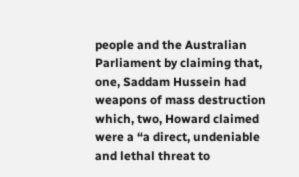people and the Australian Parliament by claiming that, one, Saddam Hussein had weapons of mass destruction which, two, Howard claimed were a “a direct, undeniable and lethal threat to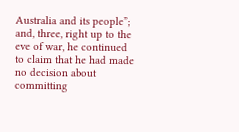Australia and its people”; and, three, right up to the eve of war, he continued to claim that he had made no decision about committing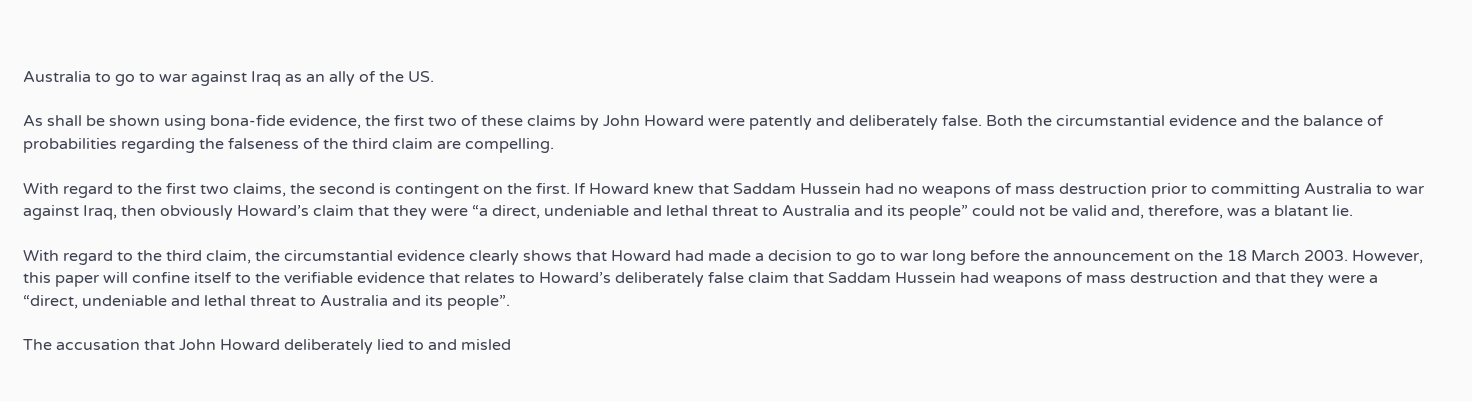Australia to go to war against Iraq as an ally of the US.

As shall be shown using bona-fide evidence, the first two of these claims by John Howard were patently and deliberately false. Both the circumstantial evidence and the balance of probabilities regarding the falseness of the third claim are compelling.

With regard to the first two claims, the second is contingent on the first. If Howard knew that Saddam Hussein had no weapons of mass destruction prior to committing Australia to war against Iraq, then obviously Howard’s claim that they were “a direct, undeniable and lethal threat to Australia and its people” could not be valid and, therefore, was a blatant lie.

With regard to the third claim, the circumstantial evidence clearly shows that Howard had made a decision to go to war long before the announcement on the 18 March 2003. However, this paper will confine itself to the verifiable evidence that relates to Howard’s deliberately false claim that Saddam Hussein had weapons of mass destruction and that they were a “direct, undeniable and lethal threat to Australia and its people”.

The accusation that John Howard deliberately lied to and misled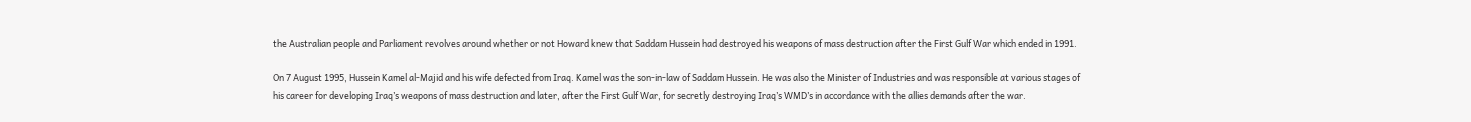the Australian people and Parliament revolves around whether or not Howard knew that Saddam Hussein had destroyed his weapons of mass destruction after the First Gulf War which ended in 1991.

On 7 August 1995, Hussein Kamel al-Majid and his wife defected from Iraq. Kamel was the son-in-law of Saddam Hussein. He was also the Minister of Industries and was responsible at various stages of his career for developing Iraq’s weapons of mass destruction and later, after the First Gulf War, for secretly destroying Iraq’s WMD’s in accordance with the allies demands after the war.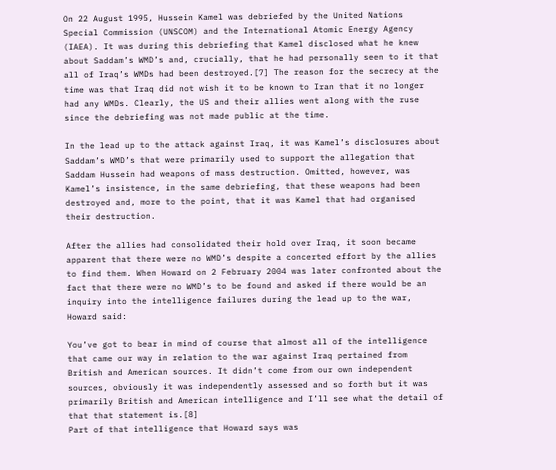On 22 August 1995, Hussein Kamel was debriefed by the United Nations Special Commission (UNSCOM) and the International Atomic Energy Agency (IAEA). It was during this debriefing that Kamel disclosed what he knew about Saddam’s WMD’s and, crucially, that he had personally seen to it that all of Iraq’s WMDs had been destroyed.[7] The reason for the secrecy at the time was that Iraq did not wish it to be known to Iran that it no longer had any WMDs. Clearly, the US and their allies went along with the ruse since the debriefing was not made public at the time.

In the lead up to the attack against Iraq, it was Kamel’s disclosures about Saddam’s WMD’s that were primarily used to support the allegation that Saddam Hussein had weapons of mass destruction. Omitted, however, was Kamel’s insistence, in the same debriefing, that these weapons had been destroyed and, more to the point, that it was Kamel that had organised their destruction.

After the allies had consolidated their hold over Iraq, it soon became apparent that there were no WMD’s despite a concerted effort by the allies to find them. When Howard on 2 February 2004 was later confronted about the fact that there were no WMD’s to be found and asked if there would be an inquiry into the intelligence failures during the lead up to the war, Howard said:

You’ve got to bear in mind of course that almost all of the intelligence that came our way in relation to the war against Iraq pertained from British and American sources. It didn’t come from our own independent sources, obviously it was independently assessed and so forth but it was primarily British and American intelligence and I’ll see what the detail of that that statement is.[8]
Part of that intelligence that Howard says was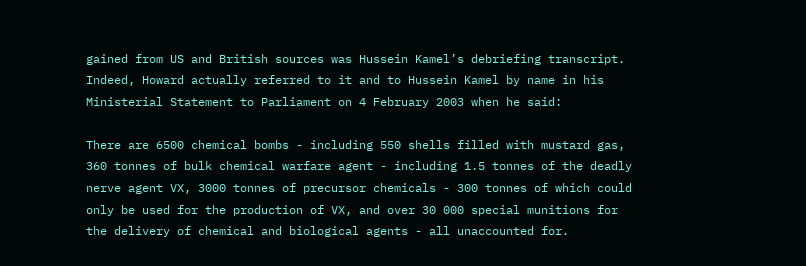gained from US and British sources was Hussein Kamel’s debriefing transcript. Indeed, Howard actually referred to it and to Hussein Kamel by name in his Ministerial Statement to Parliament on 4 February 2003 when he said:

There are 6500 chemical bombs - including 550 shells filled with mustard gas, 360 tonnes of bulk chemical warfare agent - including 1.5 tonnes of the deadly nerve agent VX, 3000 tonnes of precursor chemicals - 300 tonnes of which could only be used for the production of VX, and over 30 000 special munitions for the delivery of chemical and biological agents - all unaccounted for.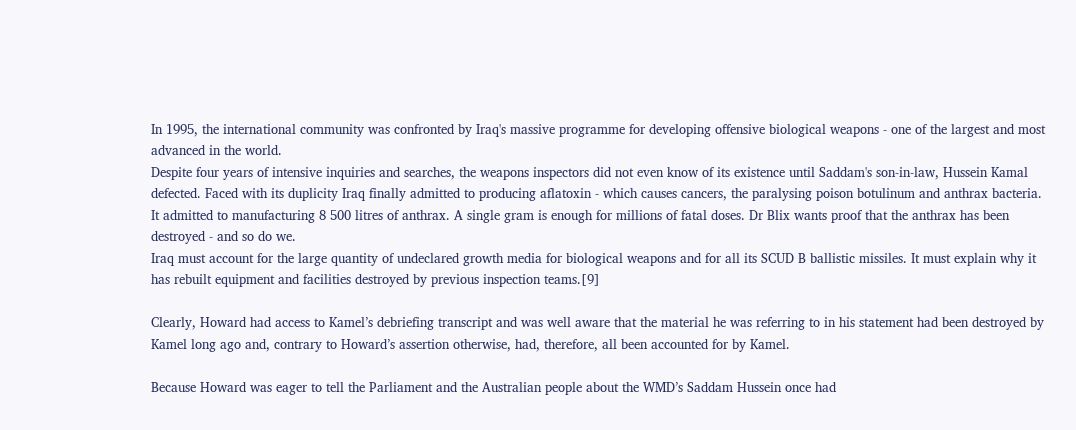In 1995, the international community was confronted by Iraq's massive programme for developing offensive biological weapons - one of the largest and most advanced in the world.
Despite four years of intensive inquiries and searches, the weapons inspectors did not even know of its existence until Saddam's son-in-law, Hussein Kamal defected. Faced with its duplicity Iraq finally admitted to producing aflatoxin - which causes cancers, the paralysing poison botulinum and anthrax bacteria.
It admitted to manufacturing 8 500 litres of anthrax. A single gram is enough for millions of fatal doses. Dr Blix wants proof that the anthrax has been destroyed - and so do we.
Iraq must account for the large quantity of undeclared growth media for biological weapons and for all its SCUD B ballistic missiles. It must explain why it has rebuilt equipment and facilities destroyed by previous inspection teams.[9]

Clearly, Howard had access to Kamel’s debriefing transcript and was well aware that the material he was referring to in his statement had been destroyed by Kamel long ago and, contrary to Howard’s assertion otherwise, had, therefore, all been accounted for by Kamel.

Because Howard was eager to tell the Parliament and the Australian people about the WMD’s Saddam Hussein once had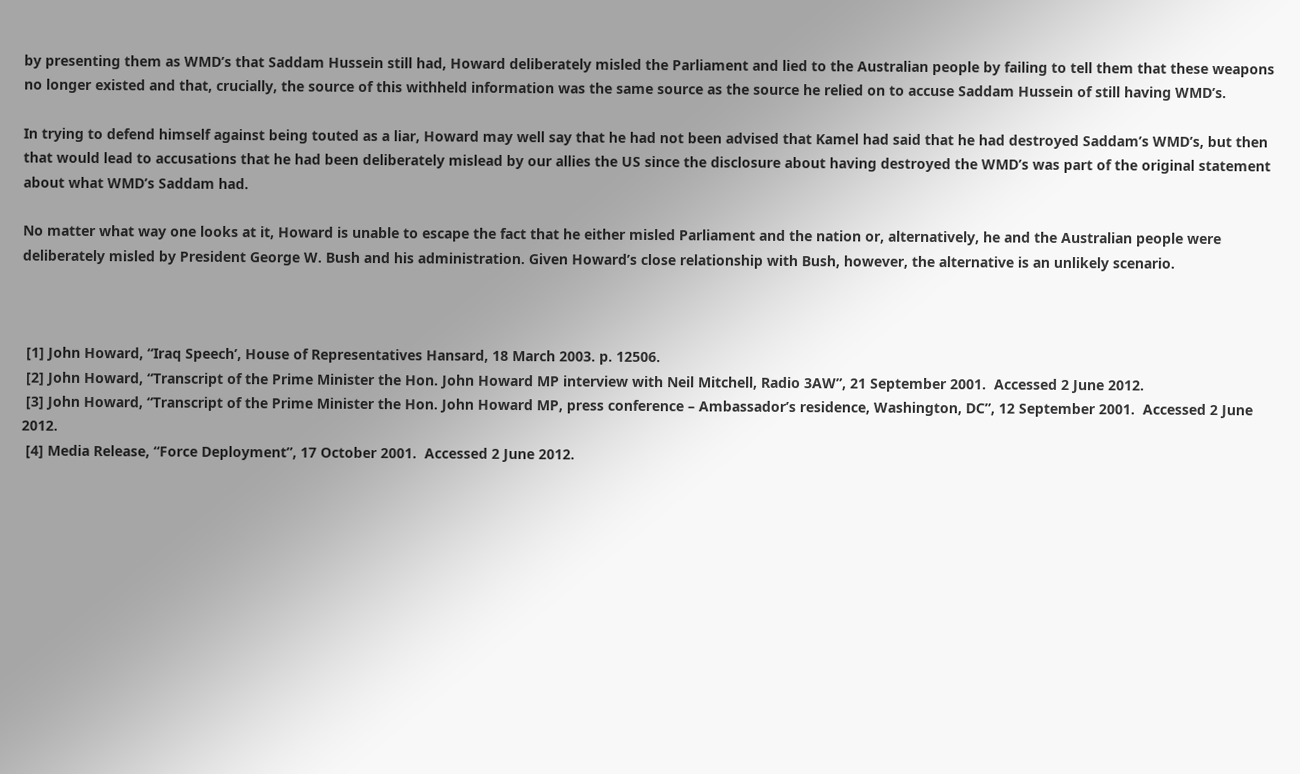by presenting them as WMD’s that Saddam Hussein still had, Howard deliberately misled the Parliament and lied to the Australian people by failing to tell them that these weapons no longer existed and that, crucially, the source of this withheld information was the same source as the source he relied on to accuse Saddam Hussein of still having WMD’s.

In trying to defend himself against being touted as a liar, Howard may well say that he had not been advised that Kamel had said that he had destroyed Saddam’s WMD’s, but then that would lead to accusations that he had been deliberately mislead by our allies the US since the disclosure about having destroyed the WMD’s was part of the original statement about what WMD’s Saddam had.

No matter what way one looks at it, Howard is unable to escape the fact that he either misled Parliament and the nation or, alternatively, he and the Australian people were deliberately misled by President George W. Bush and his administration. Given Howard’s close relationship with Bush, however, the alternative is an unlikely scenario.



 [1] John Howard, “Iraq Speech’, House of Representatives Hansard, 18 March 2003. p. 12506.
 [2] John Howard, “Transcript of the Prime Minister the Hon. John Howard MP interview with Neil Mitchell, Radio 3AW”, 21 September 2001.  Accessed 2 June 2012.
 [3] John Howard, “Transcript of the Prime Minister the Hon. John Howard MP, press conference – Ambassador’s residence, Washington, DC”, 12 September 2001.  Accessed 2 June 2012.
 [4] Media Release, “Force Deployment”, 17 October 2001.  Accessed 2 June 2012.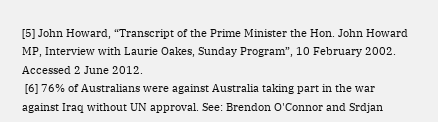[5] John Howard, “Transcript of the Prime Minister the Hon. John Howard MP, Interview with Laurie Oakes, Sunday Program”, 10 February 2002.  Accessed 2 June 2012.
 [6] 76% of Australians were against Australia taking part in the war against Iraq without UN approval. See: Brendon O'Connor and Srdjan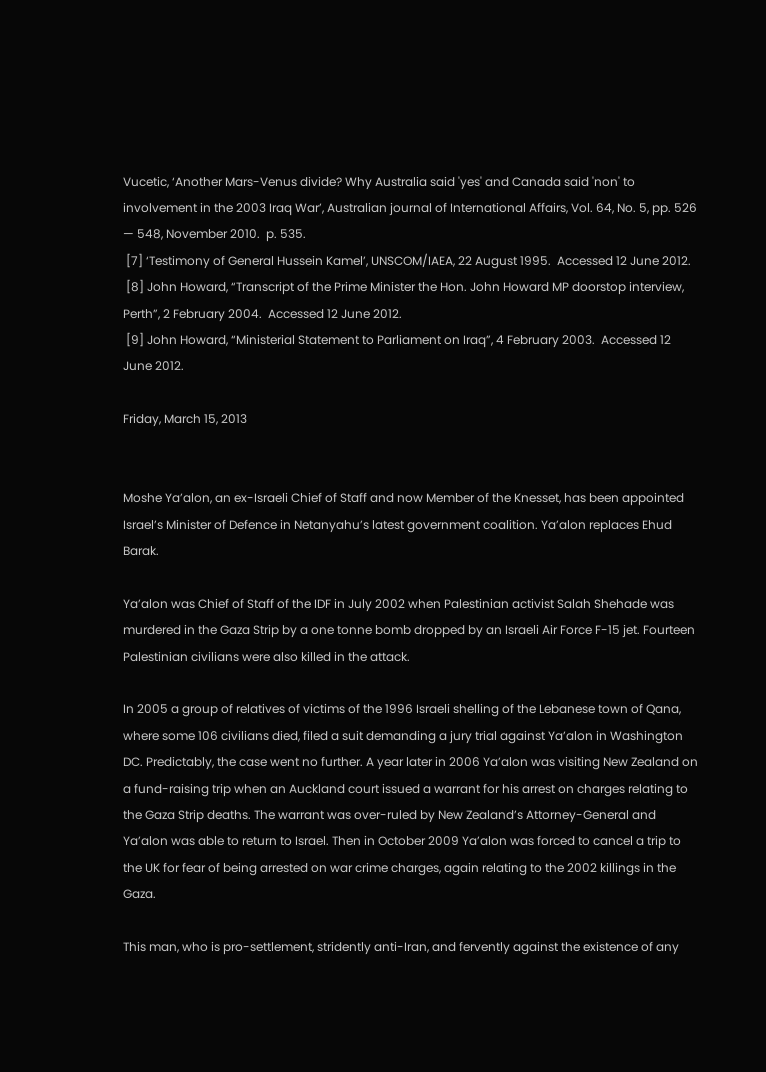Vucetic, ‘Another Mars-Venus divide? Why Australia said 'yes' and Canada said 'non' to involvement in the 2003 Iraq War’, Australian journal of International Affairs, Vol. 64, No. 5, pp. 526 — 548, November 2010.  p. 535.
 [7] ‘Testimony of General Hussein Kamel’, UNSCOM/IAEA, 22 August 1995.  Accessed 12 June 2012.
 [8] John Howard, “Transcript of the Prime Minister the Hon. John Howard MP doorstop interview, Perth”, 2 February 2004.  Accessed 12 June 2012.
 [9] John Howard, “Ministerial Statement to Parliament on Iraq”, 4 February 2003.  Accessed 12 June 2012.

Friday, March 15, 2013


Moshe Ya’alon, an ex-Israeli Chief of Staff and now Member of the Knesset, has been appointed Israel’s Minister of Defence in Netanyahu’s latest government coalition. Ya’alon replaces Ehud Barak.

Ya’alon was Chief of Staff of the IDF in July 2002 when Palestinian activist Salah Shehade was murdered in the Gaza Strip by a one tonne bomb dropped by an Israeli Air Force F-15 jet. Fourteen Palestinian civilians were also killed in the attack.

In 2005 a group of relatives of victims of the 1996 Israeli shelling of the Lebanese town of Qana, where some 106 civilians died, filed a suit demanding a jury trial against Ya’alon in Washington DC. Predictably, the case went no further. A year later in 2006 Ya’alon was visiting New Zealand on a fund-raising trip when an Auckland court issued a warrant for his arrest on charges relating to the Gaza Strip deaths. The warrant was over-ruled by New Zealand’s Attorney-General and Ya’alon was able to return to Israel. Then in October 2009 Ya’alon was forced to cancel a trip to the UK for fear of being arrested on war crime charges, again relating to the 2002 killings in the Gaza.

This man, who is pro-settlement, stridently anti-Iran, and fervently against the existence of any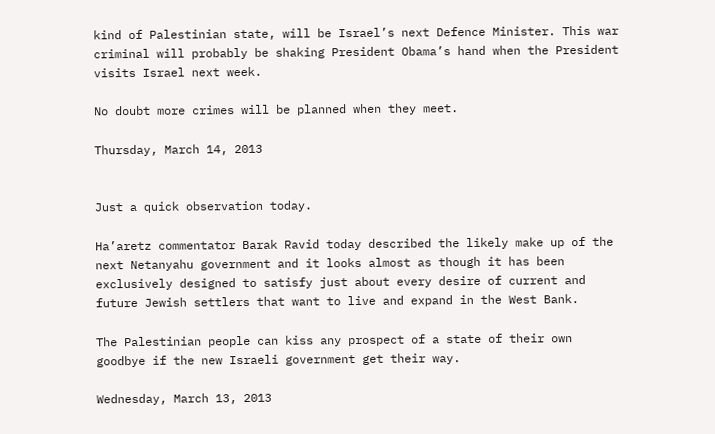kind of Palestinian state, will be Israel’s next Defence Minister. This war criminal will probably be shaking President Obama’s hand when the President visits Israel next week.

No doubt more crimes will be planned when they meet.

Thursday, March 14, 2013


Just a quick observation today.

Ha’aretz commentator Barak Ravid today described the likely make up of the next Netanyahu government and it looks almost as though it has been exclusively designed to satisfy just about every desire of current and future Jewish settlers that want to live and expand in the West Bank.

The Palestinian people can kiss any prospect of a state of their own goodbye if the new Israeli government get their way.

Wednesday, March 13, 2013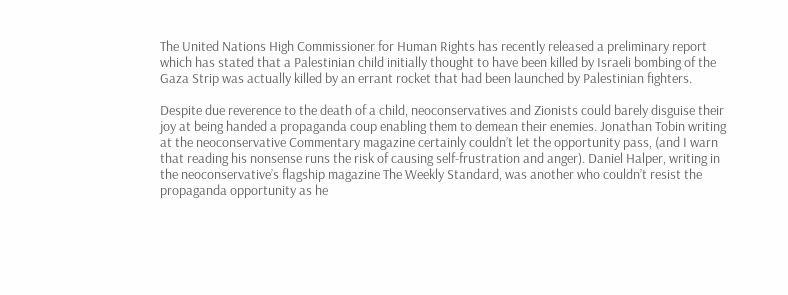The United Nations High Commissioner for Human Rights has recently released a preliminary report which has stated that a Palestinian child initially thought to have been killed by Israeli bombing of the Gaza Strip was actually killed by an errant rocket that had been launched by Palestinian fighters.

Despite due reverence to the death of a child, neoconservatives and Zionists could barely disguise their joy at being handed a propaganda coup enabling them to demean their enemies. Jonathan Tobin writing at the neoconservative Commentary magazine certainly couldn’t let the opportunity pass, (and I warn that reading his nonsense runs the risk of causing self-frustration and anger). Daniel Halper, writing in the neoconservative’s flagship magazine The Weekly Standard, was another who couldn’t resist the propaganda opportunity as he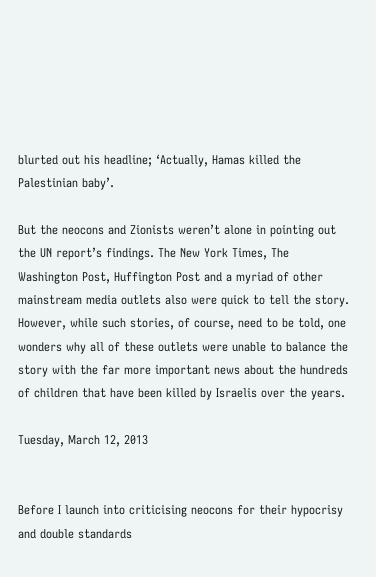blurted out his headline; ‘Actually, Hamas killed the Palestinian baby’.

But the neocons and Zionists weren’t alone in pointing out the UN report’s findings. The New York Times, The Washington Post, Huffington Post and a myriad of other mainstream media outlets also were quick to tell the story. However, while such stories, of course, need to be told, one wonders why all of these outlets were unable to balance the story with the far more important news about the hundreds of children that have been killed by Israelis over the years.

Tuesday, March 12, 2013


Before I launch into criticising neocons for their hypocrisy and double standards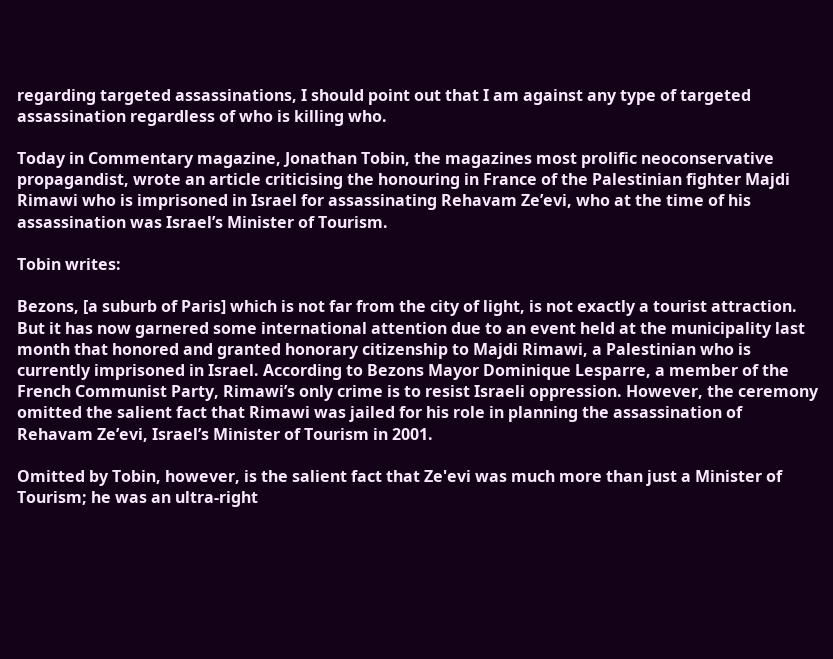regarding targeted assassinations, I should point out that I am against any type of targeted assassination regardless of who is killing who.

Today in Commentary magazine, Jonathan Tobin, the magazines most prolific neoconservative propagandist, wrote an article criticising the honouring in France of the Palestinian fighter Majdi Rimawi who is imprisoned in Israel for assassinating Rehavam Ze’evi, who at the time of his assassination was Israel’s Minister of Tourism.

Tobin writes:

Bezons, [a suburb of Paris] which is not far from the city of light, is not exactly a tourist attraction. But it has now garnered some international attention due to an event held at the municipality last month that honored and granted honorary citizenship to Majdi Rimawi, a Palestinian who is currently imprisoned in Israel. According to Bezons Mayor Dominique Lesparre, a member of the French Communist Party, Rimawi’s only crime is to resist Israeli oppression. However, the ceremony omitted the salient fact that Rimawi was jailed for his role in planning the assassination of Rehavam Ze’evi, Israel’s Minister of Tourism in 2001.

Omitted by Tobin, however, is the salient fact that Ze'evi was much more than just a Minister of Tourism; he was an ultra-right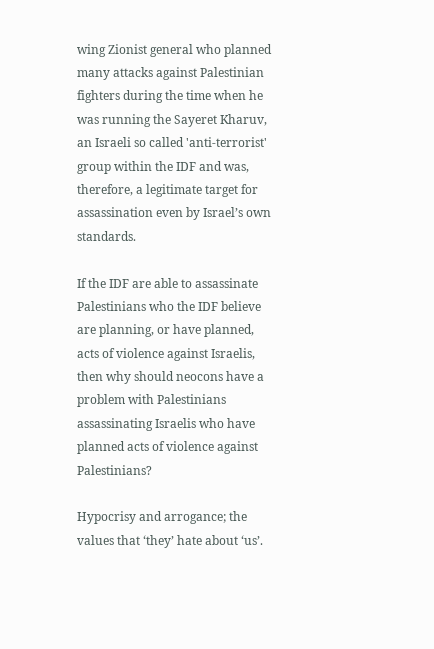wing Zionist general who planned many attacks against Palestinian fighters during the time when he was running the Sayeret Kharuv, an Israeli so called 'anti-terrorist' group within the IDF and was, therefore, a legitimate target for assassination even by Israel’s own standards.

If the IDF are able to assassinate Palestinians who the IDF believe are planning, or have planned, acts of violence against Israelis, then why should neocons have a problem with Palestinians assassinating Israelis who have planned acts of violence against Palestinians?

Hypocrisy and arrogance; the values that ‘they’ hate about ‘us’.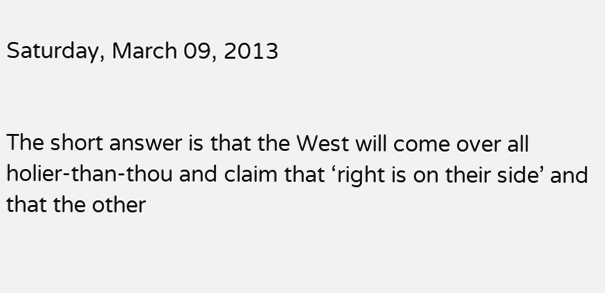Saturday, March 09, 2013


The short answer is that the West will come over all holier-than-thou and claim that ‘right is on their side’ and that the other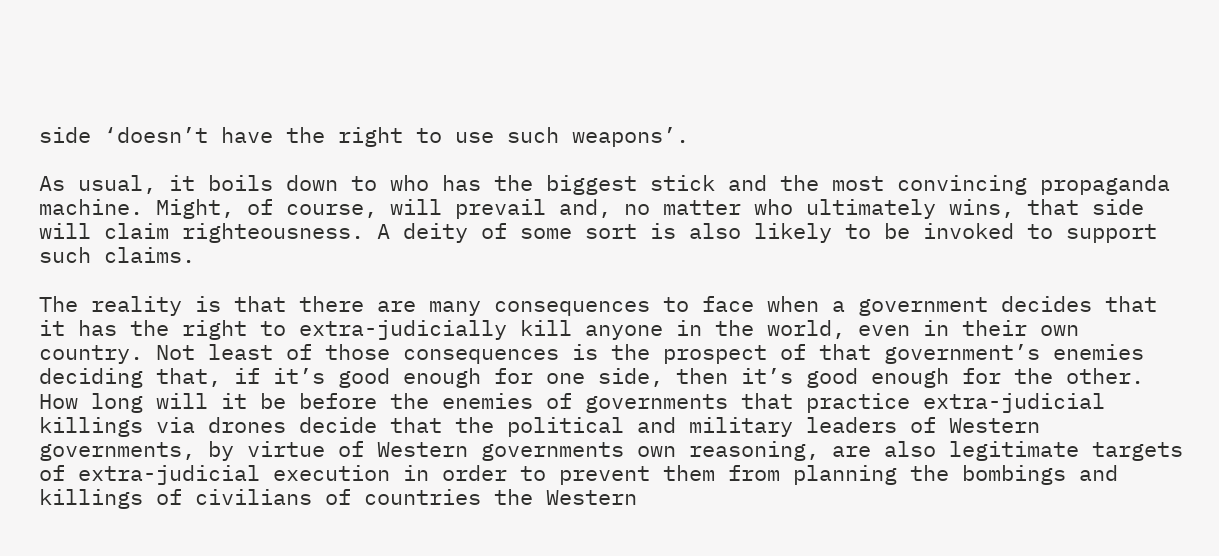side ‘doesn’t have the right to use such weapons’.

As usual, it boils down to who has the biggest stick and the most convincing propaganda machine. Might, of course, will prevail and, no matter who ultimately wins, that side will claim righteousness. A deity of some sort is also likely to be invoked to support such claims.

The reality is that there are many consequences to face when a government decides that it has the right to extra-judicially kill anyone in the world, even in their own country. Not least of those consequences is the prospect of that government’s enemies deciding that, if it’s good enough for one side, then it’s good enough for the other. How long will it be before the enemies of governments that practice extra-judicial killings via drones decide that the political and military leaders of Western governments, by virtue of Western governments own reasoning, are also legitimate targets of extra-judicial execution in order to prevent them from planning the bombings and killings of civilians of countries the Western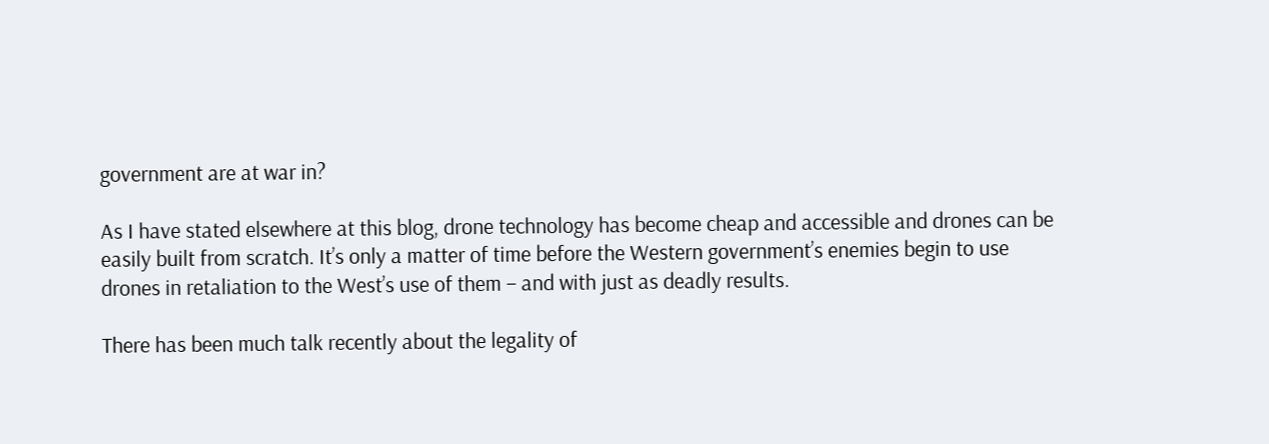government are at war in?

As I have stated elsewhere at this blog, drone technology has become cheap and accessible and drones can be easily built from scratch. It’s only a matter of time before the Western government’s enemies begin to use drones in retaliation to the West’s use of them – and with just as deadly results.

There has been much talk recently about the legality of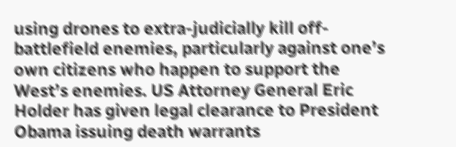using drones to extra-judicially kill off-battlefield enemies, particularly against one’s own citizens who happen to support the West’s enemies. US Attorney General Eric Holder has given legal clearance to President Obama issuing death warrants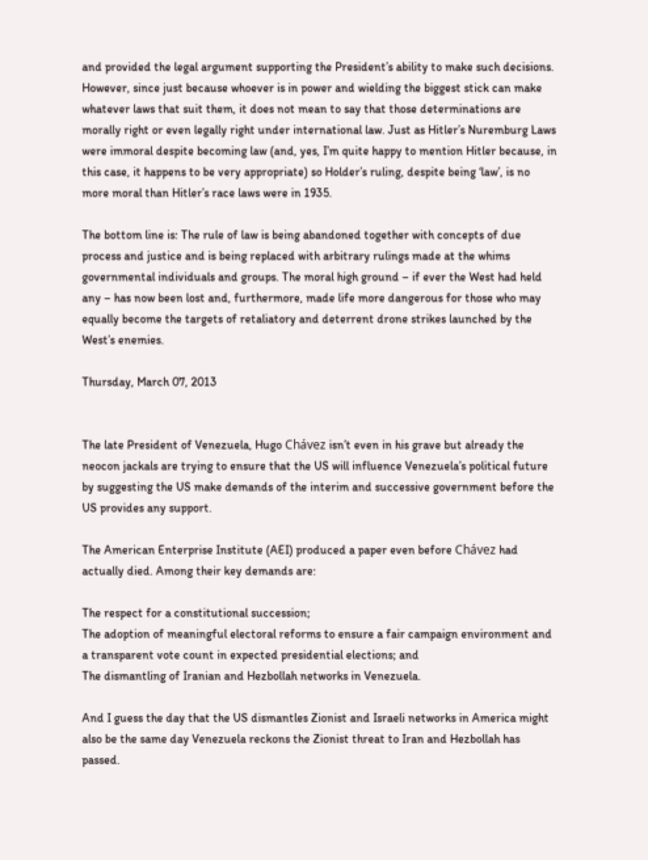and provided the legal argument supporting the President’s ability to make such decisions. However, since just because whoever is in power and wielding the biggest stick can make whatever laws that suit them, it does not mean to say that those determinations are morally right or even legally right under international law. Just as Hitler’s Nuremburg Laws were immoral despite becoming law (and, yes, I’m quite happy to mention Hitler because, in this case, it happens to be very appropriate) so Holder’s ruling, despite being ‘law’, is no more moral than Hitler’s race laws were in 1935.

The bottom line is: The rule of law is being abandoned together with concepts of due process and justice and is being replaced with arbitrary rulings made at the whims governmental individuals and groups. The moral high ground – if ever the West had held any – has now been lost and, furthermore, made life more dangerous for those who may equally become the targets of retaliatory and deterrent drone strikes launched by the West’s enemies.

Thursday, March 07, 2013


The late President of Venezuela, Hugo Chávez isn’t even in his grave but already the neocon jackals are trying to ensure that the US will influence Venezuela’s political future by suggesting the US make demands of the interim and successive government before the US provides any support.

The American Enterprise Institute (AEI) produced a paper even before Chávez had actually died. Among their key demands are:

The respect for a constitutional succession;
The adoption of meaningful electoral reforms to ensure a fair campaign environment and a transparent vote count in expected presidential elections; and
The dismantling of Iranian and Hezbollah networks in Venezuela.

And I guess the day that the US dismantles Zionist and Israeli networks in America might also be the same day Venezuela reckons the Zionist threat to Iran and Hezbollah has passed.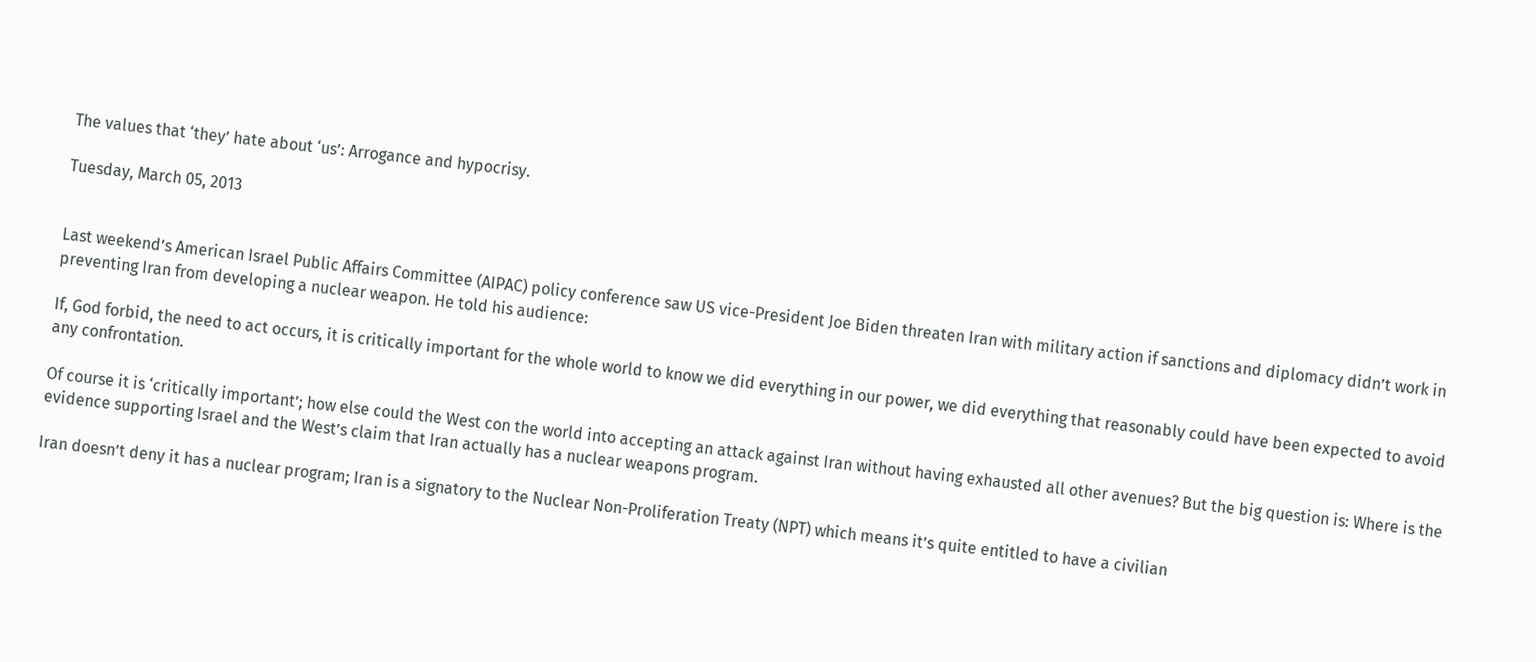The values that ‘they’ hate about ‘us’: Arrogance and hypocrisy.

Tuesday, March 05, 2013


Last weekend’s American Israel Public Affairs Committee (AIPAC) policy conference saw US vice-President Joe Biden threaten Iran with military action if sanctions and diplomacy didn’t work in preventing Iran from developing a nuclear weapon. He told his audience:

If, God forbid, the need to act occurs, it is critically important for the whole world to know we did everything in our power, we did everything that reasonably could have been expected to avoid any confrontation.

Of course it is ‘critically important’; how else could the West con the world into accepting an attack against Iran without having exhausted all other avenues? But the big question is: Where is the evidence supporting Israel and the West’s claim that Iran actually has a nuclear weapons program.

Iran doesn’t deny it has a nuclear program; Iran is a signatory to the Nuclear Non-Proliferation Treaty (NPT) which means it’s quite entitled to have a civilian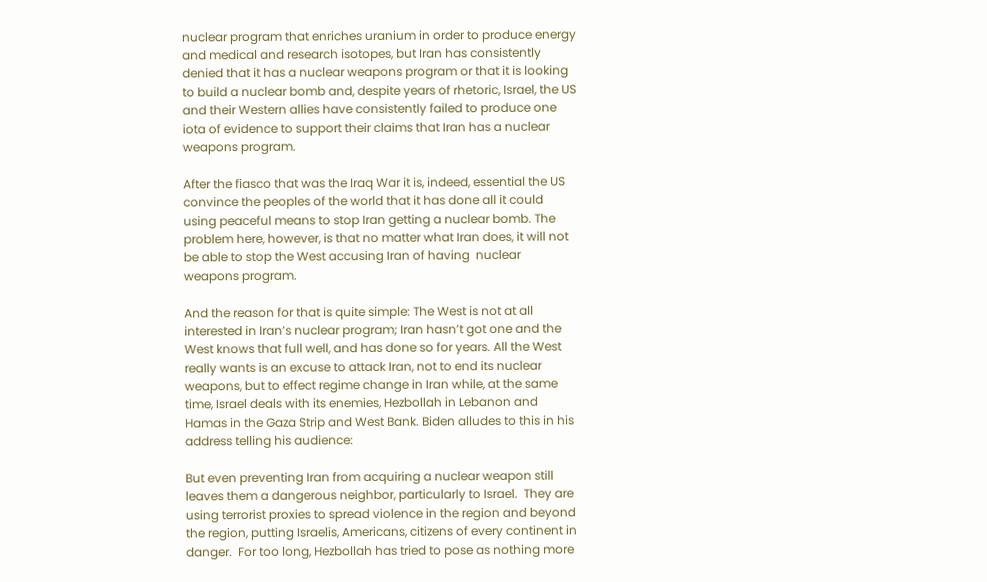nuclear program that enriches uranium in order to produce energy and medical and research isotopes, but Iran has consistently denied that it has a nuclear weapons program or that it is looking to build a nuclear bomb and, despite years of rhetoric, Israel, the US and their Western allies have consistently failed to produce one iota of evidence to support their claims that Iran has a nuclear weapons program.

After the fiasco that was the Iraq War it is, indeed, essential the US convince the peoples of the world that it has done all it could using peaceful means to stop Iran getting a nuclear bomb. The problem here, however, is that no matter what Iran does, it will not be able to stop the West accusing Iran of having  nuclear weapons program.

And the reason for that is quite simple: The West is not at all interested in Iran’s nuclear program; Iran hasn’t got one and the West knows that full well, and has done so for years. All the West really wants is an excuse to attack Iran, not to end its nuclear weapons, but to effect regime change in Iran while, at the same time, Israel deals with its enemies, Hezbollah in Lebanon and Hamas in the Gaza Strip and West Bank. Biden alludes to this in his address telling his audience:

But even preventing Iran from acquiring a nuclear weapon still leaves them a dangerous neighbor, particularly to Israel.  They are using terrorist proxies to spread violence in the region and beyond the region, putting Israelis, Americans, citizens of every continent in danger.  For too long, Hezbollah has tried to pose as nothing more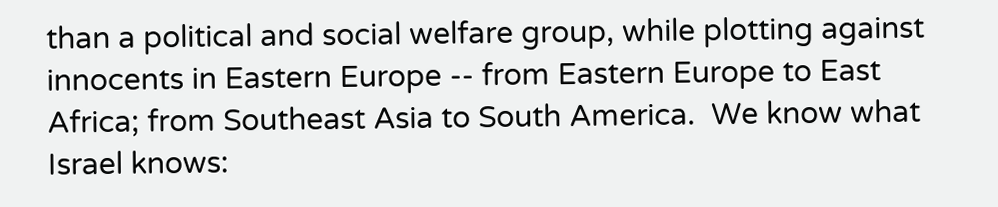than a political and social welfare group, while plotting against innocents in Eastern Europe -- from Eastern Europe to East Africa; from Southeast Asia to South America.  We know what Israel knows: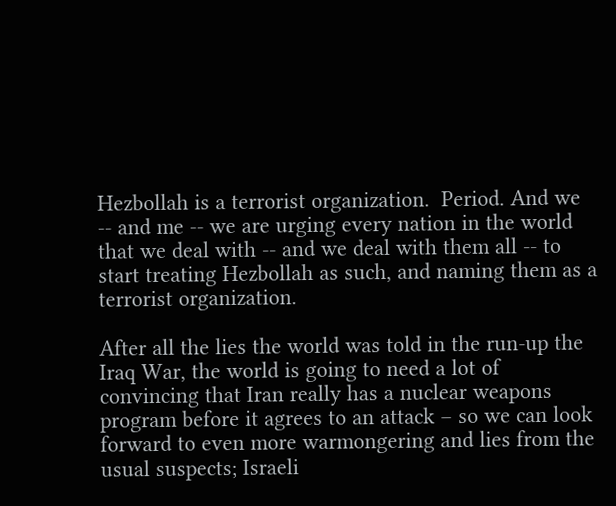Hezbollah is a terrorist organization.  Period. And we -- and me -- we are urging every nation in the world that we deal with -- and we deal with them all -- to start treating Hezbollah as such, and naming them as a terrorist organization.

After all the lies the world was told in the run-up the Iraq War, the world is going to need a lot of convincing that Iran really has a nuclear weapons program before it agrees to an attack – so we can look forward to even more warmongering and lies from the usual suspects; Israeli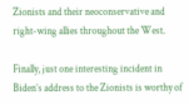Zionists and their neoconservative and right-wing allies throughout the West.

Finally, just one interesting incident in Biden’s address to the Zionists is worthy of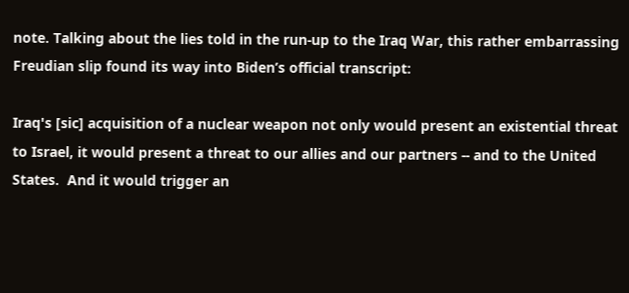note. Talking about the lies told in the run-up to the Iraq War, this rather embarrassing Freudian slip found its way into Biden’s official transcript:

Iraq's [sic] acquisition of a nuclear weapon not only would present an existential threat to Israel, it would present a threat to our allies and our partners -- and to the United States.  And it would trigger an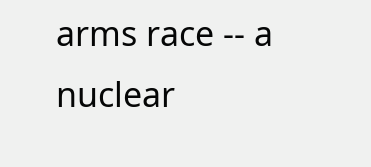arms race -- a nuclear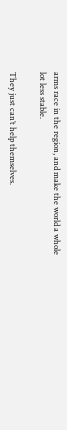arms race in the region, and make the world a whole lot less stable.

They just can’t help themselves.